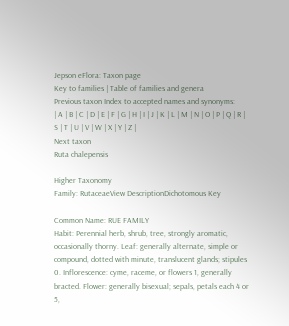Jepson eFlora: Taxon page
Key to families | Table of families and genera
Previous taxon Index to accepted names and synonyms:
| A | B | C | D | E | F | G | H | I | J | K | L | M | N | O | P | Q | R | S | T | U | V | W | X | Y | Z |
Next taxon
Ruta chalepensis

Higher Taxonomy
Family: RutaceaeView DescriptionDichotomous Key

Common Name: RUE FAMILY
Habit: Perennial herb, shrub, tree, strongly aromatic, occasionally thorny. Leaf: generally alternate, simple or compound, dotted with minute, translucent glands; stipules 0. Inflorescence: cyme, raceme, or flowers 1, generally bracted. Flower: generally bisexual; sepals, petals each 4 or 5,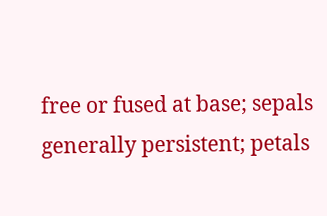free or fused at base; sepals generally persistent; petals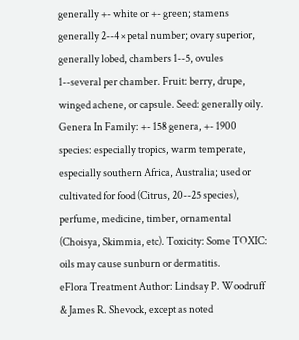generally +- white or +- green; stamens generally 2--4 × petal number; ovary superior, generally lobed, chambers 1--5, ovules 1--several per chamber. Fruit: berry, drupe, winged achene, or capsule. Seed: generally oily.
Genera In Family: +- 158 genera, +- 1900 species: especially tropics, warm temperate, especially southern Africa, Australia; used or cultivated for food (Citrus, 20--25 species), perfume, medicine, timber, ornamental (Choisya, Skimmia, etc). Toxicity: Some TOXIC: oils may cause sunburn or dermatitis.
eFlora Treatment Author: Lindsay P. Woodruff & James R. Shevock, except as noted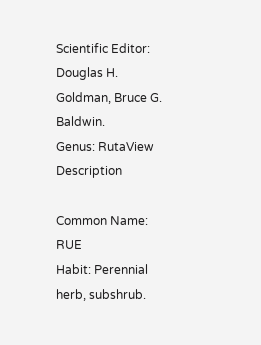Scientific Editor: Douglas H. Goldman, Bruce G. Baldwin.
Genus: RutaView Description

Common Name: RUE
Habit: Perennial herb, subshrub.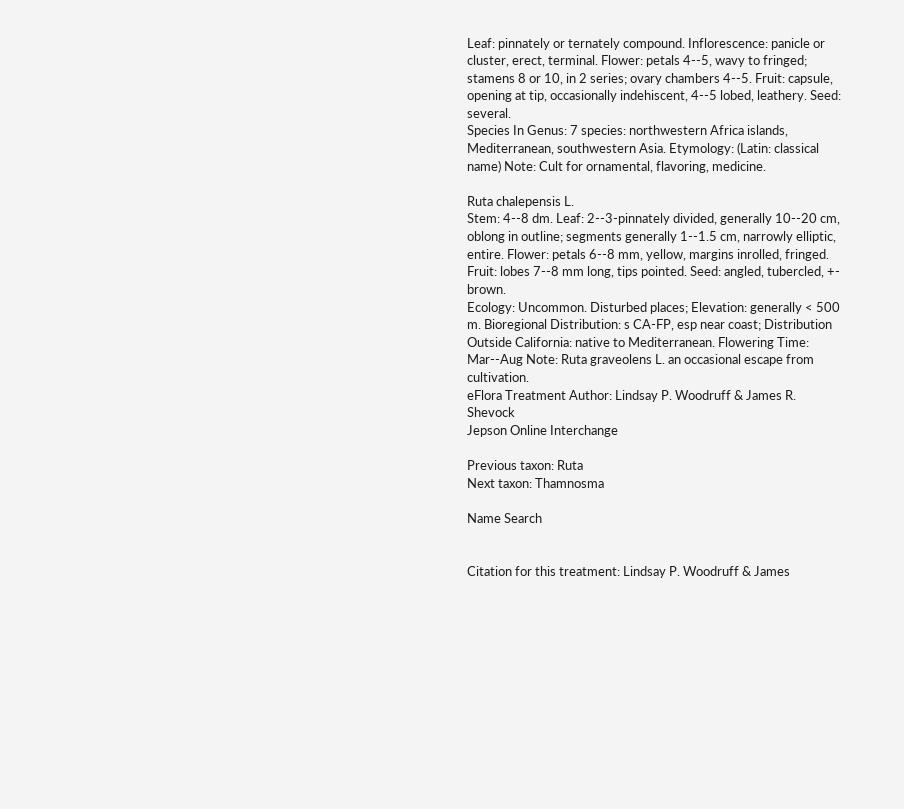Leaf: pinnately or ternately compound. Inflorescence: panicle or cluster, erect, terminal. Flower: petals 4--5, wavy to fringed; stamens 8 or 10, in 2 series; ovary chambers 4--5. Fruit: capsule, opening at tip, occasionally indehiscent, 4--5 lobed, leathery. Seed: several.
Species In Genus: 7 species: northwestern Africa islands, Mediterranean, southwestern Asia. Etymology: (Latin: classical name) Note: Cult for ornamental, flavoring, medicine.

Ruta chalepensis L.
Stem: 4--8 dm. Leaf: 2--3-pinnately divided, generally 10--20 cm, oblong in outline; segments generally 1--1.5 cm, narrowly elliptic, entire. Flower: petals 6--8 mm, yellow, margins inrolled, fringed. Fruit: lobes 7--8 mm long, tips pointed. Seed: angled, tubercled, +- brown.
Ecology: Uncommon. Disturbed places; Elevation: generally < 500 m. Bioregional Distribution: s CA-FP, esp near coast; Distribution Outside California: native to Mediterranean. Flowering Time: Mar--Aug Note: Ruta graveolens L. an occasional escape from cultivation.
eFlora Treatment Author: Lindsay P. Woodruff & James R. Shevock
Jepson Online Interchange

Previous taxon: Ruta
Next taxon: Thamnosma

Name Search


Citation for this treatment: Lindsay P. Woodruff & James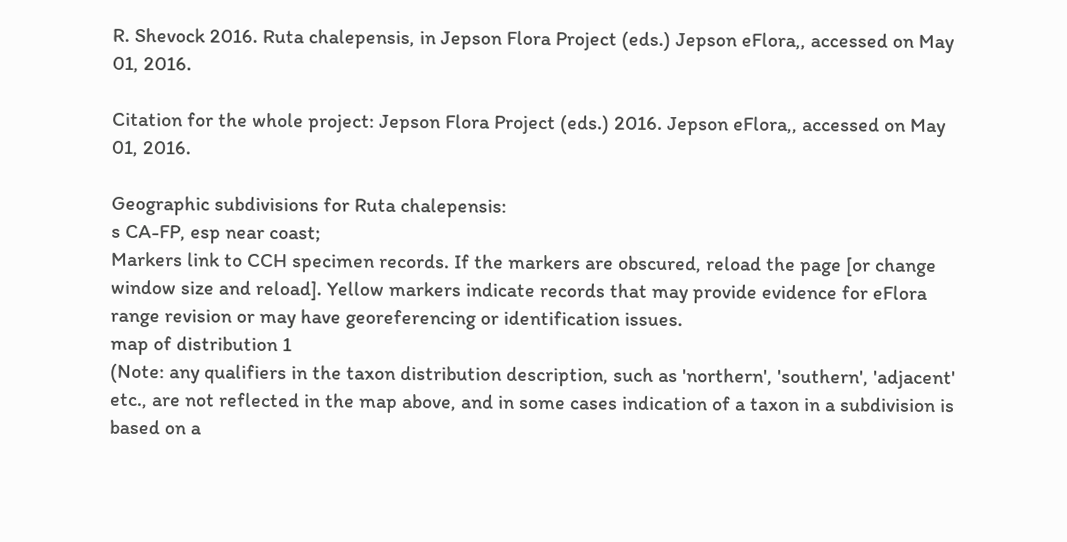R. Shevock 2016. Ruta chalepensis, in Jepson Flora Project (eds.) Jepson eFlora,, accessed on May 01, 2016.

Citation for the whole project: Jepson Flora Project (eds.) 2016. Jepson eFlora,, accessed on May 01, 2016.

Geographic subdivisions for Ruta chalepensis:
s CA-FP, esp near coast;
Markers link to CCH specimen records. If the markers are obscured, reload the page [or change window size and reload]. Yellow markers indicate records that may provide evidence for eFlora range revision or may have georeferencing or identification issues.
map of distribution 1
(Note: any qualifiers in the taxon distribution description, such as 'northern', 'southern', 'adjacent' etc., are not reflected in the map above, and in some cases indication of a taxon in a subdivision is based on a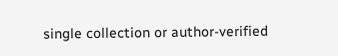single collection or author-verified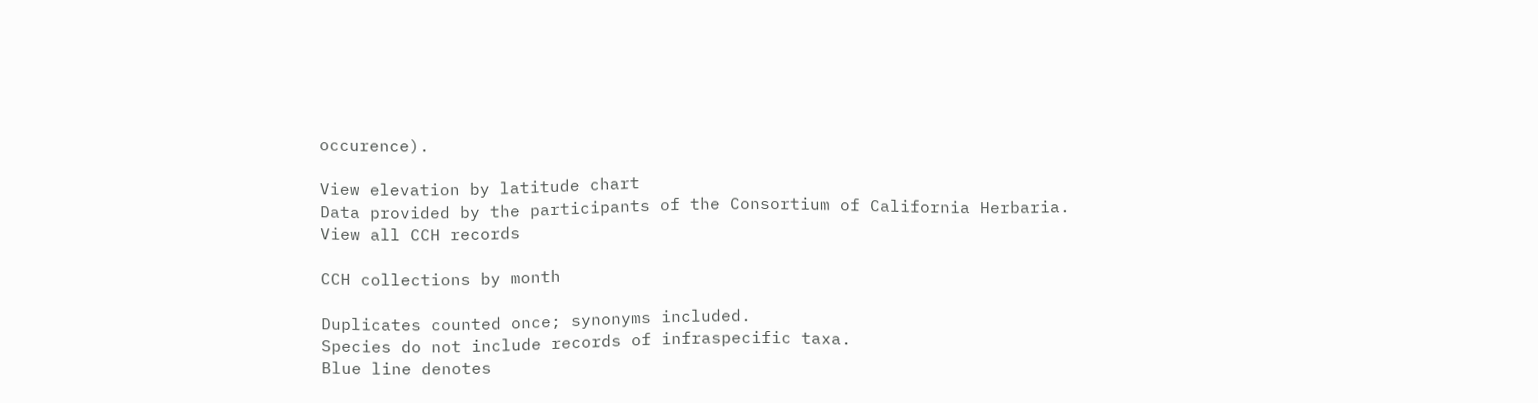occurence).

View elevation by latitude chart
Data provided by the participants of the Consortium of California Herbaria.
View all CCH records

CCH collections by month

Duplicates counted once; synonyms included.
Species do not include records of infraspecific taxa.
Blue line denotes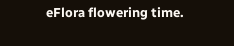eFlora flowering time.